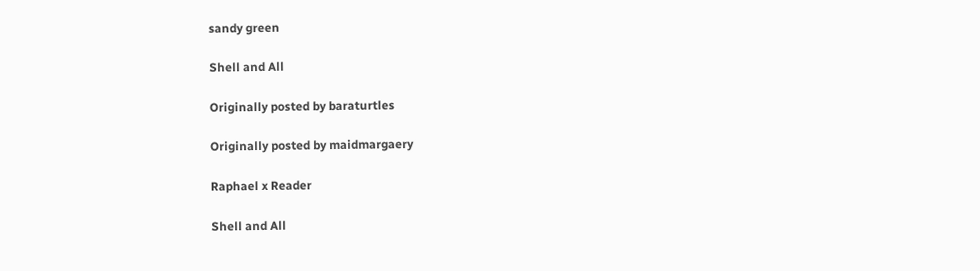sandy green

Shell and All

Originally posted by baraturtles

Originally posted by maidmargaery

Raphael x Reader

Shell and All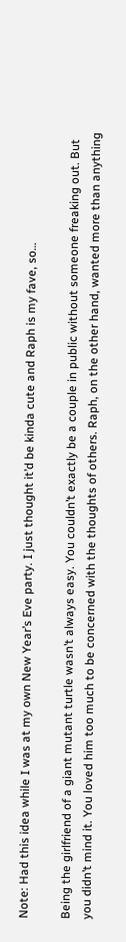Note: Had this idea while I was at my own New Year’s Eve party. I just thought it’d be kinda cute and Raph is my fave, so…

Being the girlfriend of a giant mutant turtle wasn’t always easy. You couldn’t exactly be a couple in public without someone freaking out. But you didn’t mind it. You loved him too much to be concerned with the thoughts of others. Raph, on the other hand, wanted more than anything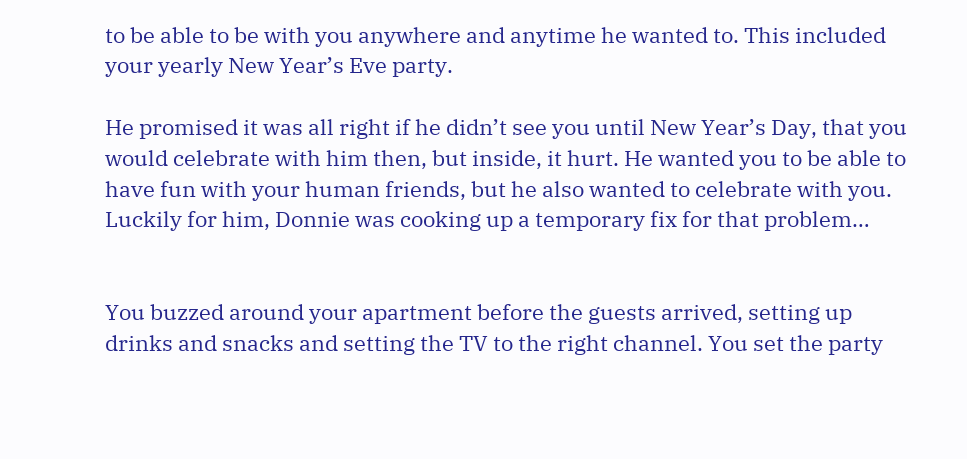to be able to be with you anywhere and anytime he wanted to. This included your yearly New Year’s Eve party.

He promised it was all right if he didn’t see you until New Year’s Day, that you would celebrate with him then, but inside, it hurt. He wanted you to be able to have fun with your human friends, but he also wanted to celebrate with you. Luckily for him, Donnie was cooking up a temporary fix for that problem…


You buzzed around your apartment before the guests arrived, setting up drinks and snacks and setting the TV to the right channel. You set the party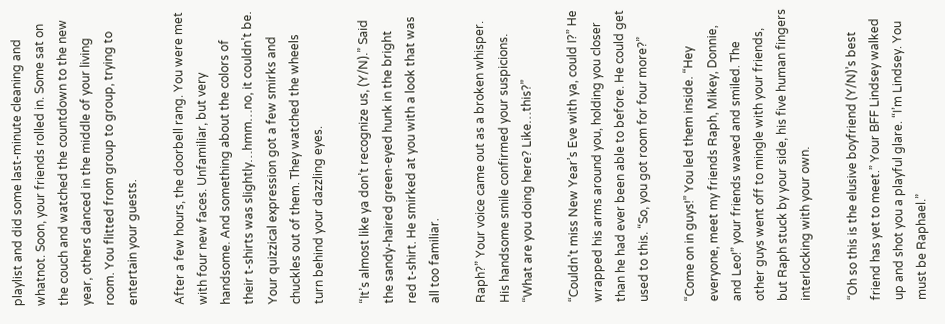playlist and did some last-minute cleaning and whatnot. Soon, your friends rolled in. Some sat on the couch and watched the countdown to the new year, others danced in the middle of your living room. You flitted from group to group, trying to entertain your guests.

After a few hours, the doorbell rang. You were met with four new faces. Unfamiliar, but very handsome. And something about the colors of their t-shirts was slightly…hmm…no, it couldn’t be. Your quizzical expression got a few smirks and chuckles out of them. They watched the wheels turn behind your dazzling eyes.

“It’s almost like ya don’t recognize us, (Y/N).” Said the sandy-haired green-eyed hunk in the bright red t-shirt. He smirked at you with a look that was all too familiar.

Raph?” Your voice came out as a broken whisper. His handsome smile confirmed your suspicions. “What are you doing here? Like…this?”

“Couldn’t miss New Year’s Eve with ya, could I?” He wrapped his arms around you, holding you closer than he had ever been able to before. He could get used to this. “So, you got room for four more?”

“Come on in guys!” You led them inside. “Hey everyone, meet my friends Raph, Mikey, Donnie, and Leo!” your friends waved and smiled. The other guys went off to mingle with your friends, but Raph stuck by your side, his five human fingers interlocking with your own.

“Oh so this is the elusive boyfriend (Y/N)’s best friend has yet to meet.” Your BFF Lindsey walked up and shot you a playful glare. “I’m Lindsey. You must be Raphael.”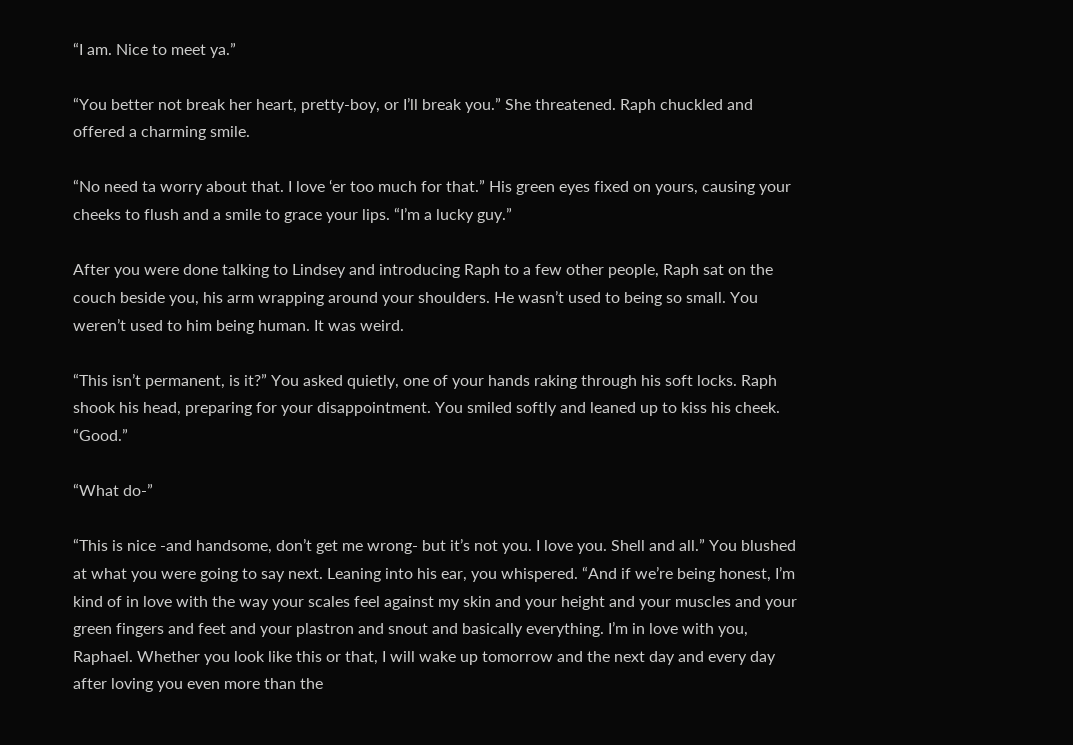“I am. Nice to meet ya.”

“You better not break her heart, pretty-boy, or I’ll break you.” She threatened. Raph chuckled and offered a charming smile.

“No need ta worry about that. I love ‘er too much for that.” His green eyes fixed on yours, causing your cheeks to flush and a smile to grace your lips. “I’m a lucky guy.”

After you were done talking to Lindsey and introducing Raph to a few other people, Raph sat on the couch beside you, his arm wrapping around your shoulders. He wasn’t used to being so small. You weren’t used to him being human. It was weird.

“This isn’t permanent, is it?” You asked quietly, one of your hands raking through his soft locks. Raph shook his head, preparing for your disappointment. You smiled softly and leaned up to kiss his cheek. “Good.”

“What do-”

“This is nice -and handsome, don’t get me wrong- but it’s not you. I love you. Shell and all.” You blushed at what you were going to say next. Leaning into his ear, you whispered. “And if we’re being honest, I’m kind of in love with the way your scales feel against my skin and your height and your muscles and your green fingers and feet and your plastron and snout and basically everything. I’m in love with you, Raphael. Whether you look like this or that, I will wake up tomorrow and the next day and every day after loving you even more than the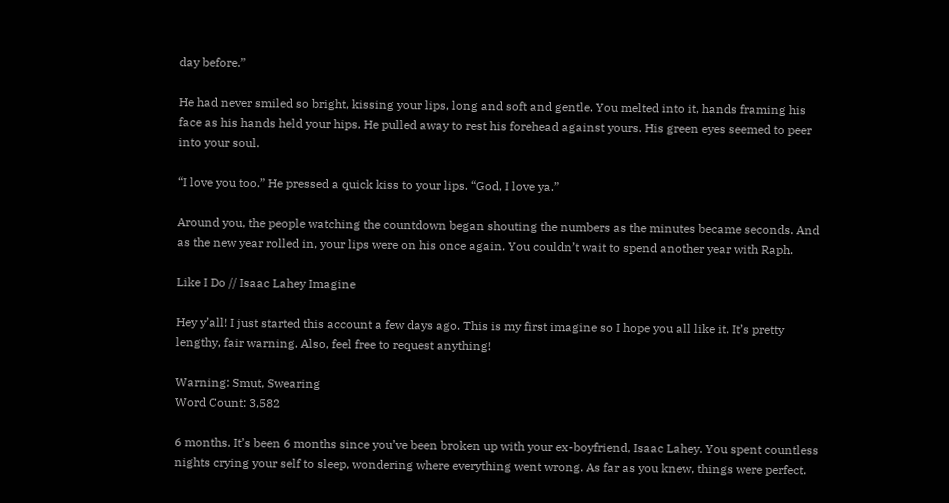day before.”

He had never smiled so bright, kissing your lips, long and soft and gentle. You melted into it, hands framing his face as his hands held your hips. He pulled away to rest his forehead against yours. His green eyes seemed to peer into your soul.

“I love you too.” He pressed a quick kiss to your lips. “God, I love ya.”

Around you, the people watching the countdown began shouting the numbers as the minutes became seconds. And as the new year rolled in, your lips were on his once again. You couldn’t wait to spend another year with Raph.

Like I Do // Isaac Lahey Imagine

Hey y’all! I just started this account a few days ago. This is my first imagine so I hope you all like it. It’s pretty lengthy, fair warning. Also, feel free to request anything!

Warning: Smut, Swearing
Word Count: 3,582

6 months. It’s been 6 months since you’ve been broken up with your ex-boyfriend, Isaac Lahey. You spent countless nights crying your self to sleep, wondering where everything went wrong. As far as you knew, things were perfect.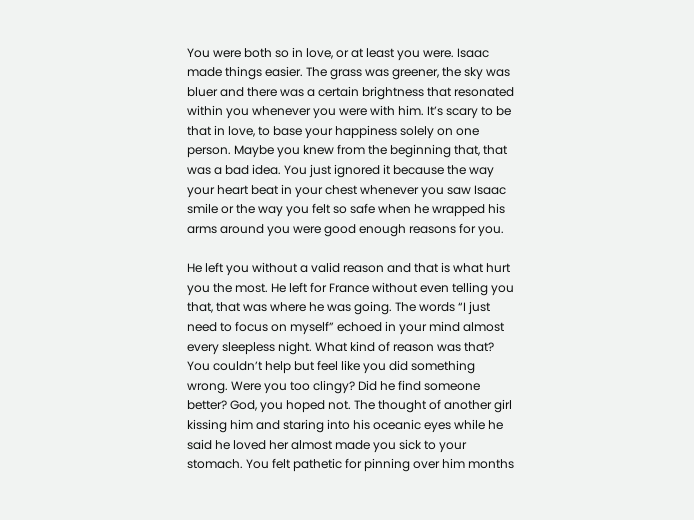You were both so in love, or at least you were. Isaac made things easier. The grass was greener, the sky was bluer and there was a certain brightness that resonated within you whenever you were with him. It’s scary to be that in love, to base your happiness solely on one person. Maybe you knew from the beginning that, that was a bad idea. You just ignored it because the way your heart beat in your chest whenever you saw Isaac smile or the way you felt so safe when he wrapped his arms around you were good enough reasons for you.

He left you without a valid reason and that is what hurt you the most. He left for France without even telling you that, that was where he was going. The words “I just need to focus on myself” echoed in your mind almost every sleepless night. What kind of reason was that? You couldn’t help but feel like you did something wrong. Were you too clingy? Did he find someone better? God, you hoped not. The thought of another girl kissing him and staring into his oceanic eyes while he said he loved her almost made you sick to your stomach. You felt pathetic for pinning over him months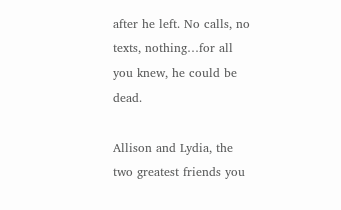after he left. No calls, no texts, nothing…for all you knew, he could be dead.

Allison and Lydia, the two greatest friends you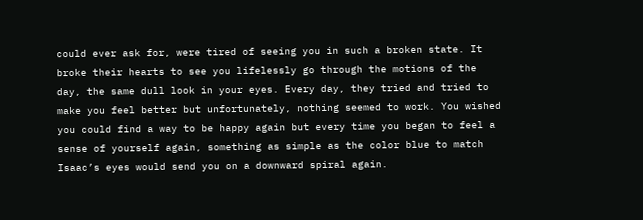could ever ask for, were tired of seeing you in such a broken state. It broke their hearts to see you lifelessly go through the motions of the day, the same dull look in your eyes. Every day, they tried and tried to make you feel better but unfortunately, nothing seemed to work. You wished you could find a way to be happy again but every time you began to feel a sense of yourself again, something as simple as the color blue to match Isaac’s eyes would send you on a downward spiral again.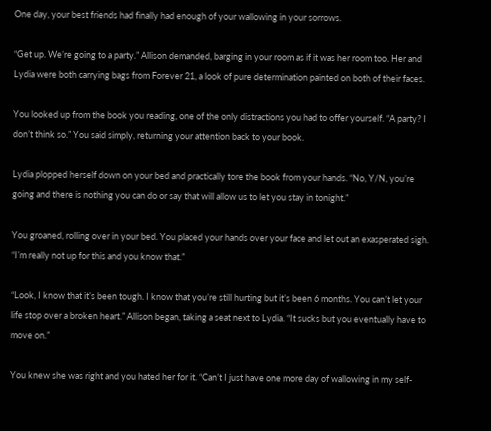One day, your best friends had finally had enough of your wallowing in your sorrows.

“Get up. We’re going to a party.” Allison demanded, barging in your room as if it was her room too. Her and Lydia were both carrying bags from Forever 21, a look of pure determination painted on both of their faces.

You looked up from the book you reading, one of the only distractions you had to offer yourself. “A party? I don’t think so.” You said simply, returning your attention back to your book.

Lydia plopped herself down on your bed and practically tore the book from your hands. “No, Y/N, you’re going and there is nothing you can do or say that will allow us to let you stay in tonight.”

You groaned, rolling over in your bed. You placed your hands over your face and let out an exasperated sigh. “I’m really not up for this and you know that.”

“Look, I know that it’s been tough. I know that you’re still hurting but it’s been 6 months. You can’t let your life stop over a broken heart.” Allison began, taking a seat next to Lydia. “It sucks but you eventually have to move on.”

You knew she was right and you hated her for it. “Can’t I just have one more day of wallowing in my self-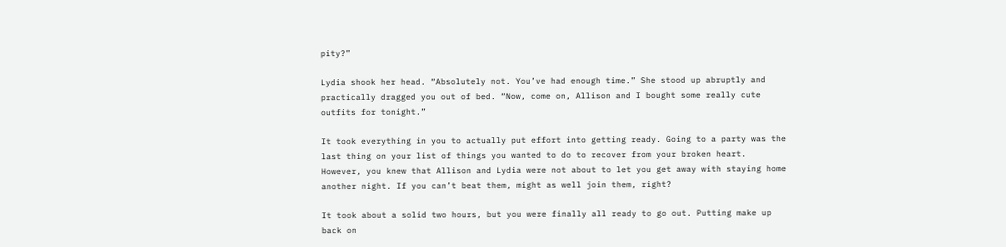pity?”

Lydia shook her head. “Absolutely not. You’ve had enough time.” She stood up abruptly and practically dragged you out of bed. “Now, come on, Allison and I bought some really cute outfits for tonight.”

It took everything in you to actually put effort into getting ready. Going to a party was the last thing on your list of things you wanted to do to recover from your broken heart. However, you knew that Allison and Lydia were not about to let you get away with staying home another night. If you can’t beat them, might as well join them, right?

It took about a solid two hours, but you were finally all ready to go out. Putting make up back on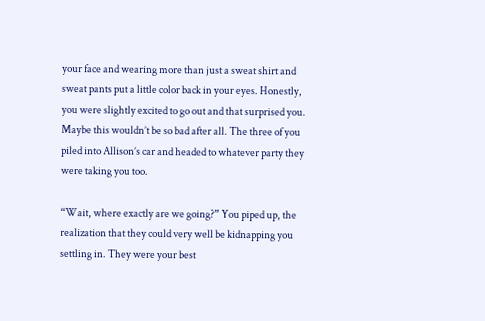your face and wearing more than just a sweat shirt and sweat pants put a little color back in your eyes. Honestly, you were slightly excited to go out and that surprised you. Maybe this wouldn’t be so bad after all. The three of you piled into Allison’s car and headed to whatever party they were taking you too.

“Wait, where exactly are we going?” You piped up, the realization that they could very well be kidnapping you settling in. They were your best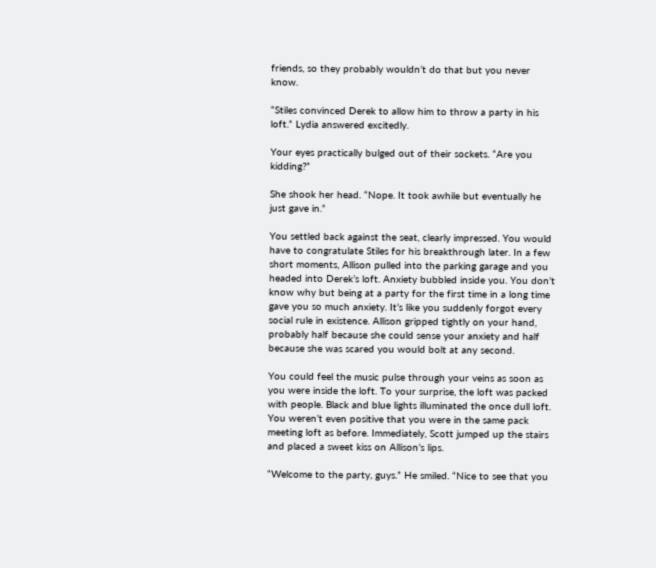friends, so they probably wouldn’t do that but you never know.

“Stiles convinced Derek to allow him to throw a party in his loft.” Lydia answered excitedly.

Your eyes practically bulged out of their sockets. “Are you kidding?”

She shook her head. “Nope. It took awhile but eventually he just gave in.”

You settled back against the seat, clearly impressed. You would have to congratulate Stiles for his breakthrough later. In a few short moments, Allison pulled into the parking garage and you headed into Derek’s loft. Anxiety bubbled inside you. You don’t know why but being at a party for the first time in a long time gave you so much anxiety. It’s like you suddenly forgot every social rule in existence. Allison gripped tightly on your hand, probably half because she could sense your anxiety and half because she was scared you would bolt at any second.

You could feel the music pulse through your veins as soon as you were inside the loft. To your surprise, the loft was packed with people. Black and blue lights illuminated the once dull loft. You weren’t even positive that you were in the same pack meeting loft as before. Immediately, Scott jumped up the stairs and placed a sweet kiss on Allison’s lips.

“Welcome to the party, guys.” He smiled. “Nice to see that you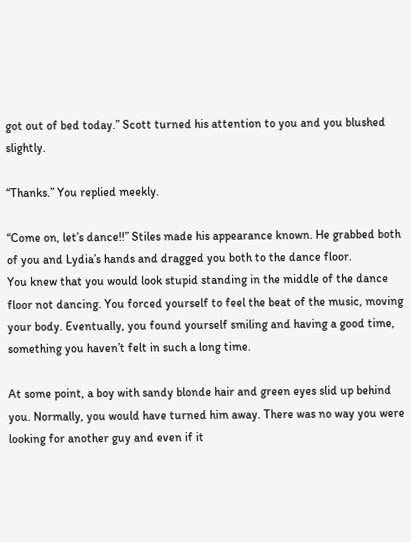got out of bed today.” Scott turned his attention to you and you blushed slightly.

“Thanks.” You replied meekly.

“Come on, let’s dance!!” Stiles made his appearance known. He grabbed both of you and Lydia’s hands and dragged you both to the dance floor.
You knew that you would look stupid standing in the middle of the dance floor not dancing. You forced yourself to feel the beat of the music, moving your body. Eventually, you found yourself smiling and having a good time, something you haven’t felt in such a long time.

At some point, a boy with sandy blonde hair and green eyes slid up behind you. Normally, you would have turned him away. There was no way you were looking for another guy and even if it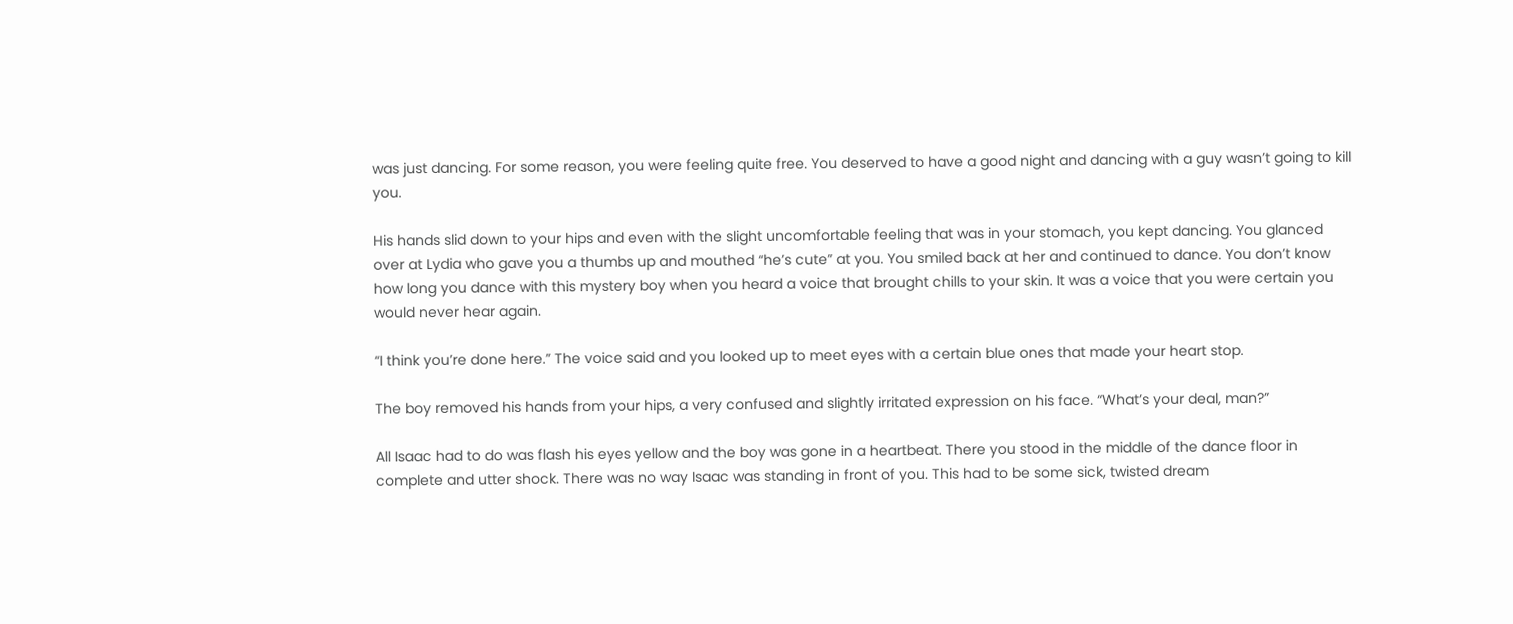was just dancing. For some reason, you were feeling quite free. You deserved to have a good night and dancing with a guy wasn’t going to kill you.

His hands slid down to your hips and even with the slight uncomfortable feeling that was in your stomach, you kept dancing. You glanced over at Lydia who gave you a thumbs up and mouthed “he’s cute” at you. You smiled back at her and continued to dance. You don’t know how long you dance with this mystery boy when you heard a voice that brought chills to your skin. It was a voice that you were certain you would never hear again.

“I think you’re done here.” The voice said and you looked up to meet eyes with a certain blue ones that made your heart stop.

The boy removed his hands from your hips, a very confused and slightly irritated expression on his face. “What’s your deal, man?”

All Isaac had to do was flash his eyes yellow and the boy was gone in a heartbeat. There you stood in the middle of the dance floor in complete and utter shock. There was no way Isaac was standing in front of you. This had to be some sick, twisted dream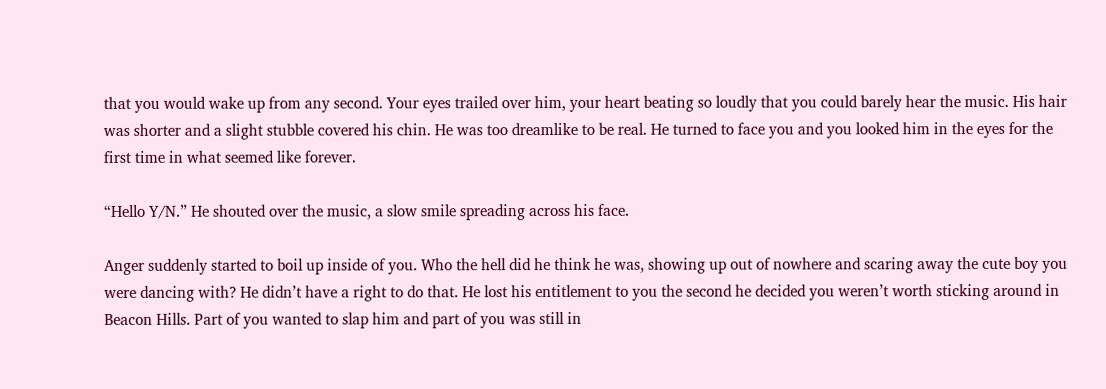that you would wake up from any second. Your eyes trailed over him, your heart beating so loudly that you could barely hear the music. His hair was shorter and a slight stubble covered his chin. He was too dreamlike to be real. He turned to face you and you looked him in the eyes for the first time in what seemed like forever.

“Hello Y/N.” He shouted over the music, a slow smile spreading across his face.

Anger suddenly started to boil up inside of you. Who the hell did he think he was, showing up out of nowhere and scaring away the cute boy you were dancing with? He didn’t have a right to do that. He lost his entitlement to you the second he decided you weren’t worth sticking around in Beacon Hills. Part of you wanted to slap him and part of you was still in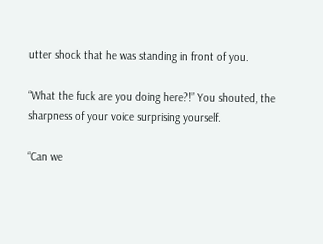utter shock that he was standing in front of you.

“What the fuck are you doing here?!” You shouted, the sharpness of your voice surprising yourself.

“Can we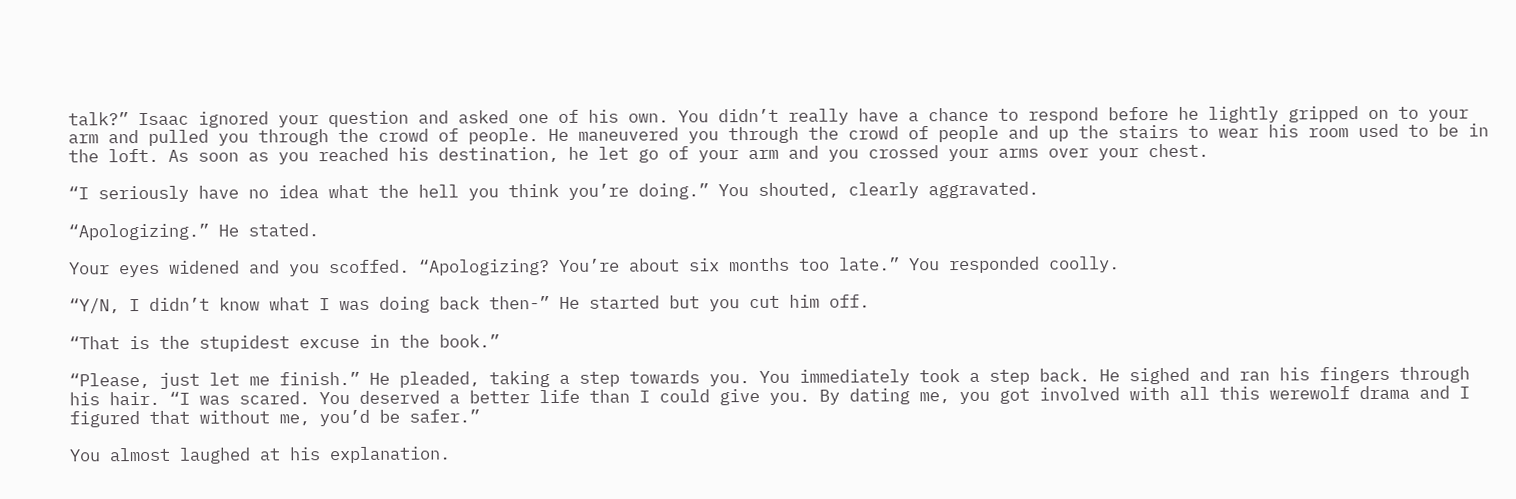talk?” Isaac ignored your question and asked one of his own. You didn’t really have a chance to respond before he lightly gripped on to your arm and pulled you through the crowd of people. He maneuvered you through the crowd of people and up the stairs to wear his room used to be in the loft. As soon as you reached his destination, he let go of your arm and you crossed your arms over your chest.

“I seriously have no idea what the hell you think you’re doing.” You shouted, clearly aggravated.

“Apologizing.” He stated.

Your eyes widened and you scoffed. “Apologizing? You’re about six months too late.” You responded coolly.

“Y/N, I didn’t know what I was doing back then-” He started but you cut him off.

“That is the stupidest excuse in the book.”

“Please, just let me finish.” He pleaded, taking a step towards you. You immediately took a step back. He sighed and ran his fingers through his hair. “I was scared. You deserved a better life than I could give you. By dating me, you got involved with all this werewolf drama and I figured that without me, you’d be safer.”

You almost laughed at his explanation.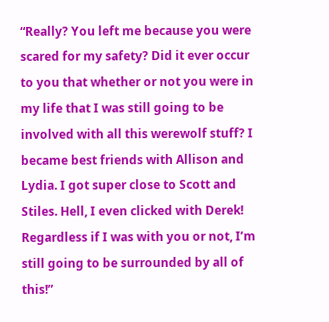“Really? You left me because you were scared for my safety? Did it ever occur to you that whether or not you were in my life that I was still going to be involved with all this werewolf stuff? I became best friends with Allison and Lydia. I got super close to Scott and Stiles. Hell, I even clicked with Derek! Regardless if I was with you or not, I’m still going to be surrounded by all of this!”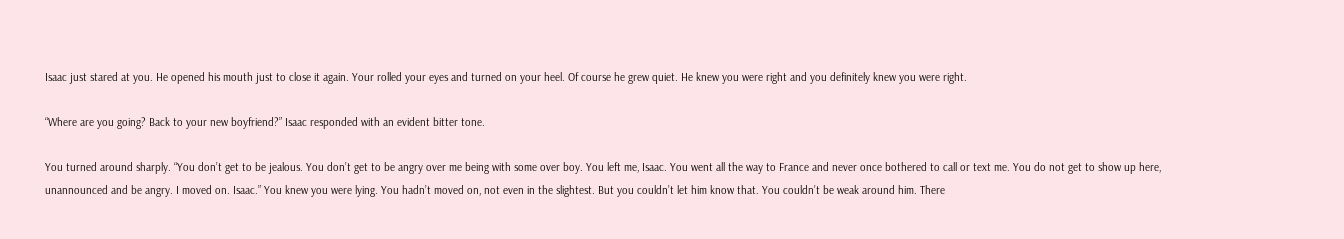Isaac just stared at you. He opened his mouth just to close it again. Your rolled your eyes and turned on your heel. Of course he grew quiet. He knew you were right and you definitely knew you were right.

“Where are you going? Back to your new boyfriend?” Isaac responded with an evident bitter tone.

You turned around sharply. “You don’t get to be jealous. You don’t get to be angry over me being with some over boy. You left me, Isaac. You went all the way to France and never once bothered to call or text me. You do not get to show up here, unannounced and be angry. I moved on. Isaac.” You knew you were lying. You hadn’t moved on, not even in the slightest. But you couldn’t let him know that. You couldn’t be weak around him. There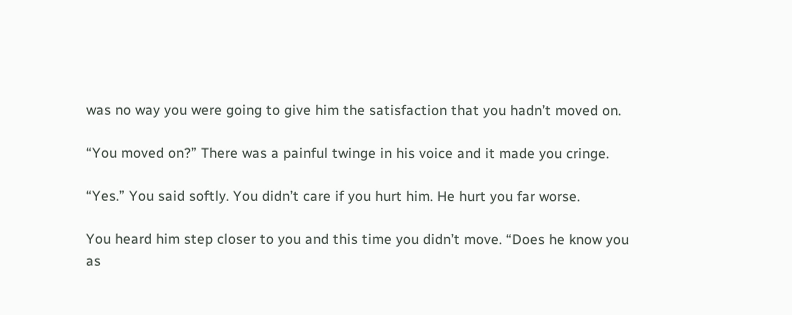was no way you were going to give him the satisfaction that you hadn’t moved on.

“You moved on?” There was a painful twinge in his voice and it made you cringe.

“Yes.” You said softly. You didn’t care if you hurt him. He hurt you far worse.

You heard him step closer to you and this time you didn’t move. “Does he know you as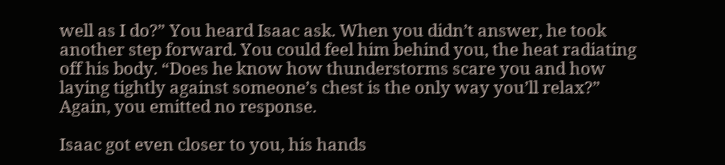well as I do?” You heard Isaac ask. When you didn’t answer, he took another step forward. You could feel him behind you, the heat radiating off his body. “Does he know how thunderstorms scare you and how laying tightly against someone’s chest is the only way you’ll relax?” Again, you emitted no response.

Isaac got even closer to you, his hands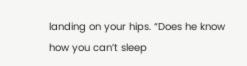landing on your hips. “Does he know how you can’t sleep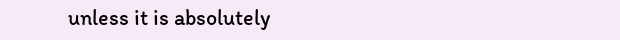unless it is absolutely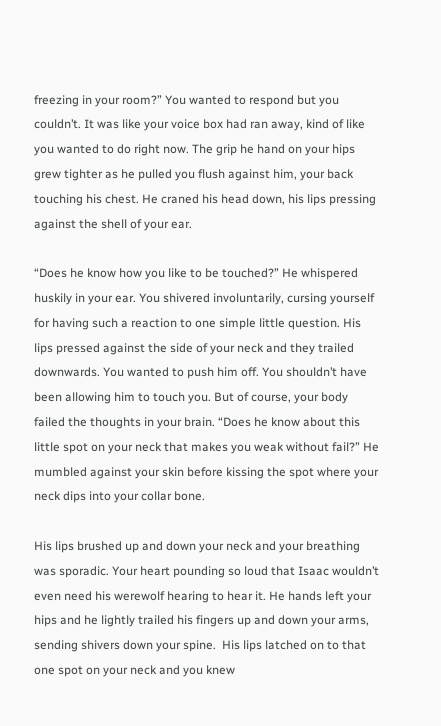freezing in your room?” You wanted to respond but you couldn’t. It was like your voice box had ran away, kind of like you wanted to do right now. The grip he hand on your hips grew tighter as he pulled you flush against him, your back touching his chest. He craned his head down, his lips pressing against the shell of your ear.

“Does he know how you like to be touched?” He whispered huskily in your ear. You shivered involuntarily, cursing yourself for having such a reaction to one simple little question. His lips pressed against the side of your neck and they trailed downwards. You wanted to push him off. You shouldn’t have been allowing him to touch you. But of course, your body failed the thoughts in your brain. “Does he know about this little spot on your neck that makes you weak without fail?” He mumbled against your skin before kissing the spot where your neck dips into your collar bone.

His lips brushed up and down your neck and your breathing was sporadic. Your heart pounding so loud that Isaac wouldn’t even need his werewolf hearing to hear it. He hands left your hips and he lightly trailed his fingers up and down your arms, sending shivers down your spine.  His lips latched on to that one spot on your neck and you knew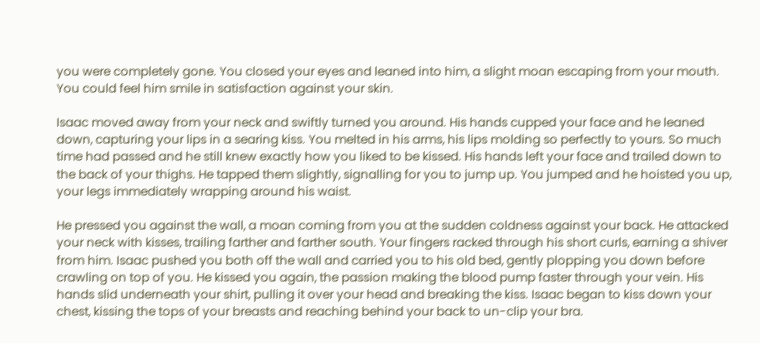you were completely gone. You closed your eyes and leaned into him, a slight moan escaping from your mouth. You could feel him smile in satisfaction against your skin.

Isaac moved away from your neck and swiftly turned you around. His hands cupped your face and he leaned down, capturing your lips in a searing kiss. You melted in his arms, his lips molding so perfectly to yours. So much time had passed and he still knew exactly how you liked to be kissed. His hands left your face and trailed down to the back of your thighs. He tapped them slightly, signalling for you to jump up. You jumped and he hoisted you up, your legs immediately wrapping around his waist.

He pressed you against the wall, a moan coming from you at the sudden coldness against your back. He attacked your neck with kisses, trailing farther and farther south. Your fingers racked through his short curls, earning a shiver from him. Isaac pushed you both off the wall and carried you to his old bed, gently plopping you down before crawling on top of you. He kissed you again, the passion making the blood pump faster through your vein. His hands slid underneath your shirt, pulling it over your head and breaking the kiss. Isaac began to kiss down your chest, kissing the tops of your breasts and reaching behind your back to un-clip your bra.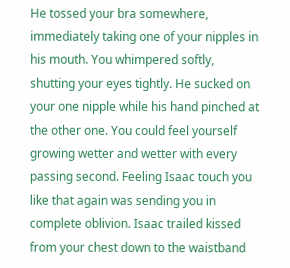He tossed your bra somewhere, immediately taking one of your nipples in his mouth. You whimpered softly, shutting your eyes tightly. He sucked on your one nipple while his hand pinched at the other one. You could feel yourself growing wetter and wetter with every passing second. Feeling Isaac touch you like that again was sending you in complete oblivion. Isaac trailed kissed from your chest down to the waistband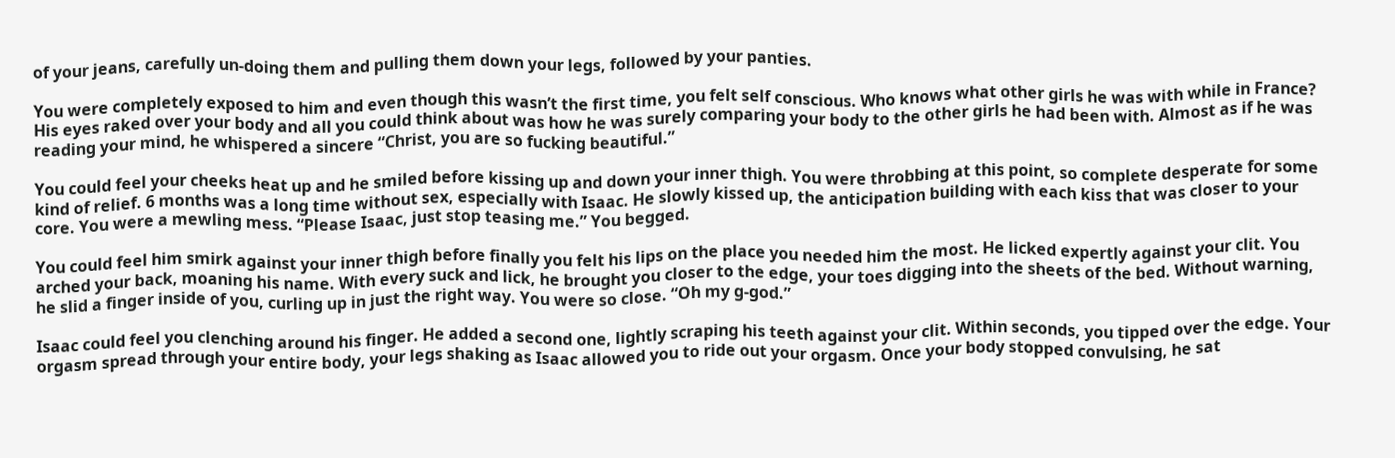of your jeans, carefully un-doing them and pulling them down your legs, followed by your panties.

You were completely exposed to him and even though this wasn’t the first time, you felt self conscious. Who knows what other girls he was with while in France? His eyes raked over your body and all you could think about was how he was surely comparing your body to the other girls he had been with. Almost as if he was reading your mind, he whispered a sincere “Christ, you are so fucking beautiful.”

You could feel your cheeks heat up and he smiled before kissing up and down your inner thigh. You were throbbing at this point, so complete desperate for some kind of relief. 6 months was a long time without sex, especially with Isaac. He slowly kissed up, the anticipation building with each kiss that was closer to your core. You were a mewling mess. “Please Isaac, just stop teasing me.” You begged.

You could feel him smirk against your inner thigh before finally you felt his lips on the place you needed him the most. He licked expertly against your clit. You arched your back, moaning his name. With every suck and lick, he brought you closer to the edge, your toes digging into the sheets of the bed. Without warning, he slid a finger inside of you, curling up in just the right way. You were so close. “Oh my g-god.”

Isaac could feel you clenching around his finger. He added a second one, lightly scraping his teeth against your clit. Within seconds, you tipped over the edge. Your orgasm spread through your entire body, your legs shaking as Isaac allowed you to ride out your orgasm. Once your body stopped convulsing, he sat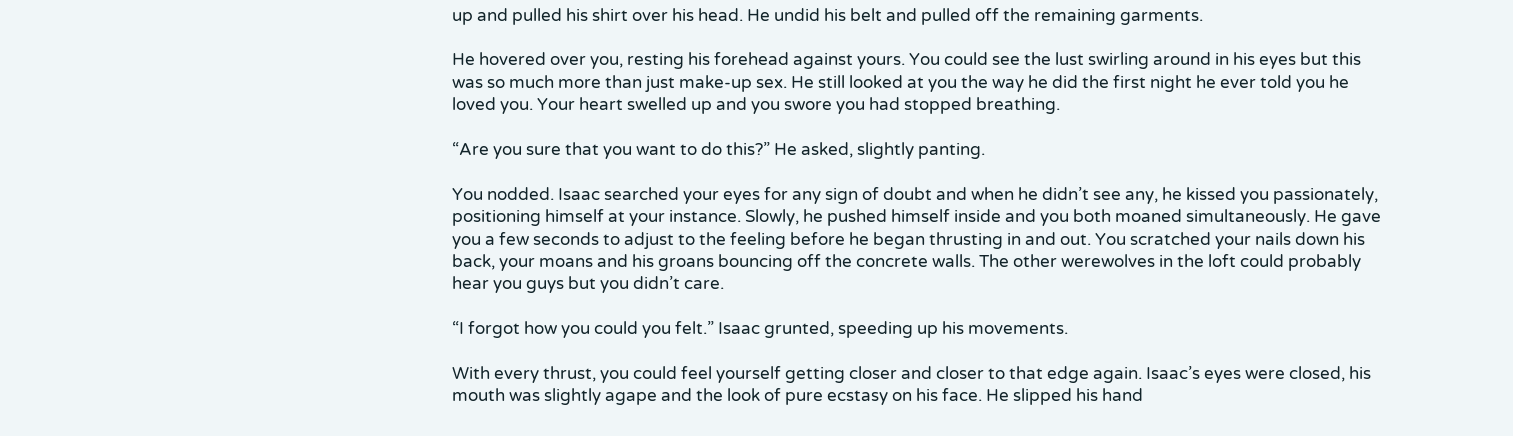up and pulled his shirt over his head. He undid his belt and pulled off the remaining garments.

He hovered over you, resting his forehead against yours. You could see the lust swirling around in his eyes but this was so much more than just make-up sex. He still looked at you the way he did the first night he ever told you he loved you. Your heart swelled up and you swore you had stopped breathing.

“Are you sure that you want to do this?” He asked, slightly panting.

You nodded. Isaac searched your eyes for any sign of doubt and when he didn’t see any, he kissed you passionately, positioning himself at your instance. Slowly, he pushed himself inside and you both moaned simultaneously. He gave you a few seconds to adjust to the feeling before he began thrusting in and out. You scratched your nails down his back, your moans and his groans bouncing off the concrete walls. The other werewolves in the loft could probably hear you guys but you didn’t care.

“I forgot how you could you felt.” Isaac grunted, speeding up his movements.

With every thrust, you could feel yourself getting closer and closer to that edge again. Isaac’s eyes were closed, his mouth was slightly agape and the look of pure ecstasy on his face. He slipped his hand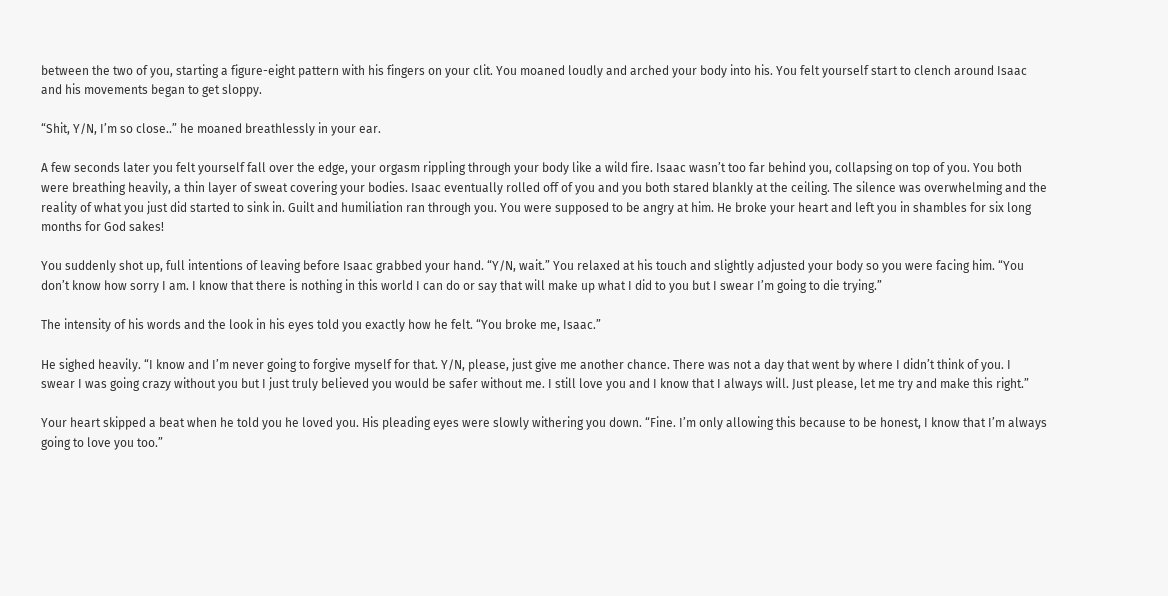between the two of you, starting a figure-eight pattern with his fingers on your clit. You moaned loudly and arched your body into his. You felt yourself start to clench around Isaac and his movements began to get sloppy.

“Shit, Y/N, I’m so close..” he moaned breathlessly in your ear.

A few seconds later you felt yourself fall over the edge, your orgasm rippling through your body like a wild fire. Isaac wasn’t too far behind you, collapsing on top of you. You both were breathing heavily, a thin layer of sweat covering your bodies. Isaac eventually rolled off of you and you both stared blankly at the ceiling. The silence was overwhelming and the reality of what you just did started to sink in. Guilt and humiliation ran through you. You were supposed to be angry at him. He broke your heart and left you in shambles for six long months for God sakes!

You suddenly shot up, full intentions of leaving before Isaac grabbed your hand. “Y/N, wait.” You relaxed at his touch and slightly adjusted your body so you were facing him. “You don’t know how sorry I am. I know that there is nothing in this world I can do or say that will make up what I did to you but I swear I’m going to die trying.”

The intensity of his words and the look in his eyes told you exactly how he felt. “You broke me, Isaac.”

He sighed heavily. “I know and I’m never going to forgive myself for that. Y/N, please, just give me another chance. There was not a day that went by where I didn’t think of you. I swear I was going crazy without you but I just truly believed you would be safer without me. I still love you and I know that I always will. Just please, let me try and make this right.”

Your heart skipped a beat when he told you he loved you. His pleading eyes were slowly withering you down. “Fine. I’m only allowing this because to be honest, I know that I’m always going to love you too.”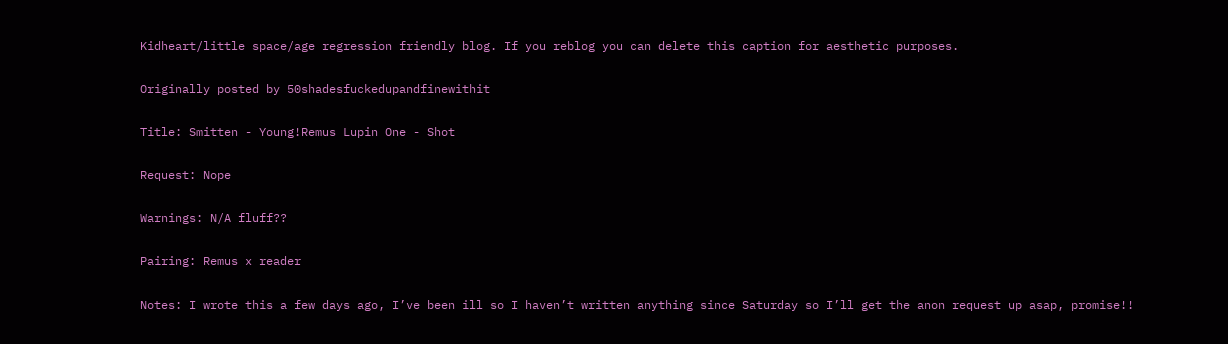Kidheart/little space/age regression friendly blog. If you reblog you can delete this caption for aesthetic purposes.

Originally posted by 50shadesfuckedupandfinewithit

Title: Smitten - Young!Remus Lupin One - Shot

Request: Nope

Warnings: N/A fluff??

Pairing: Remus x reader

Notes: I wrote this a few days ago, I’ve been ill so I haven’t written anything since Saturday so I’ll get the anon request up asap, promise!!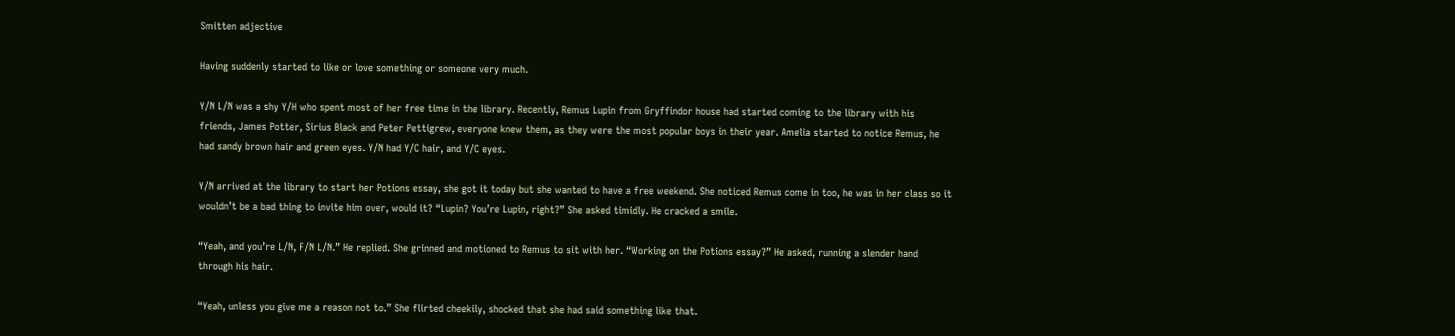Smitten adjective

Having suddenly started to like or love something or someone very much.

Y/N L/N was a shy Y/H who spent most of her free time in the library. Recently, Remus Lupin from Gryffindor house had started coming to the library with his friends, James Potter, Sirius Black and Peter Pettigrew, everyone knew them, as they were the most popular boys in their year. Amelia started to notice Remus, he had sandy brown hair and green eyes. Y/N had Y/C hair, and Y/C eyes.

Y/N arrived at the library to start her Potions essay, she got it today but she wanted to have a free weekend. She noticed Remus come in too, he was in her class so it wouldn’t be a bad thing to invite him over, would it? “Lupin? You’re Lupin, right?” She asked timidly. He cracked a smile.

“Yeah, and you’re L/N, F/N L/N.” He replied. She grinned and motioned to Remus to sit with her. “Working on the Potions essay?” He asked, running a slender hand through his hair.

“Yeah, unless you give me a reason not to.” She flirted cheekily, shocked that she had said something like that.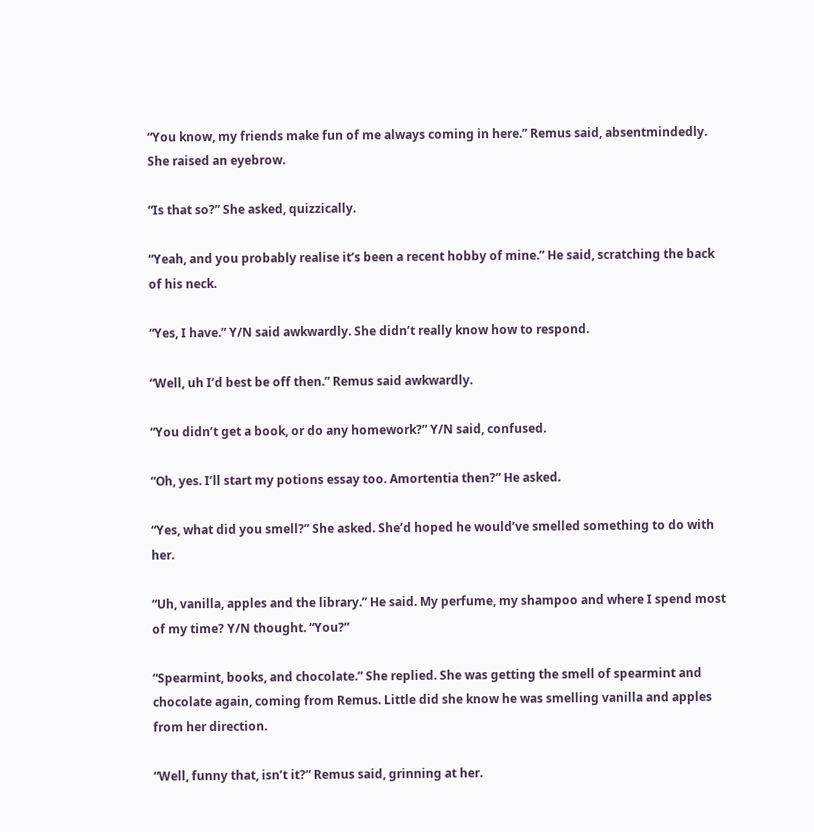“You know, my friends make fun of me always coming in here.” Remus said, absentmindedly. She raised an eyebrow.

“Is that so?” She asked, quizzically.

“Yeah, and you probably realise it’s been a recent hobby of mine.” He said, scratching the back of his neck.

“Yes, I have.” Y/N said awkwardly. She didn’t really know how to respond.

“Well, uh I’d best be off then.” Remus said awkwardly.

“You didn’t get a book, or do any homework?” Y/N said, confused.

“Oh, yes. I’ll start my potions essay too. Amortentia then?” He asked.

“Yes, what did you smell?” She asked. She’d hoped he would’ve smelled something to do with her.

“Uh, vanilla, apples and the library.” He said. My perfume, my shampoo and where I spend most of my time? Y/N thought. “You?”

“Spearmint, books, and chocolate.” She replied. She was getting the smell of spearmint and chocolate again, coming from Remus. Little did she know he was smelling vanilla and apples from her direction.

“Well, funny that, isn’t it?” Remus said, grinning at her.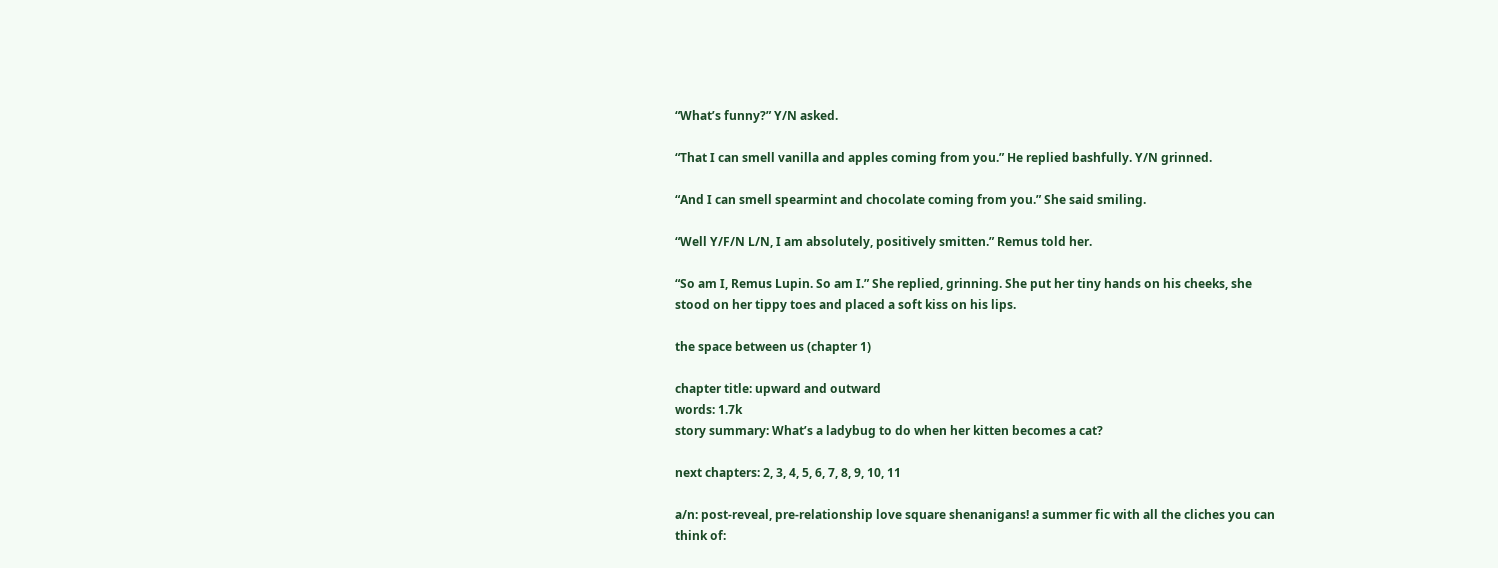“What’s funny?” Y/N asked.

“That I can smell vanilla and apples coming from you.” He replied bashfully. Y/N grinned.

“And I can smell spearmint and chocolate coming from you.” She said smiling.

“Well Y/F/N L/N, I am absolutely, positively smitten.” Remus told her.

“So am I, Remus Lupin. So am I.” She replied, grinning. She put her tiny hands on his cheeks, she stood on her tippy toes and placed a soft kiss on his lips.

the space between us (chapter 1)

chapter title: upward and outward
words: 1.7k
story summary: What’s a ladybug to do when her kitten becomes a cat?

next chapters: 2, 3, 4, 5, 6, 7, 8, 9, 10, 11

a/n: post-reveal, pre-relationship love square shenanigans! a summer fic with all the cliches you can think of: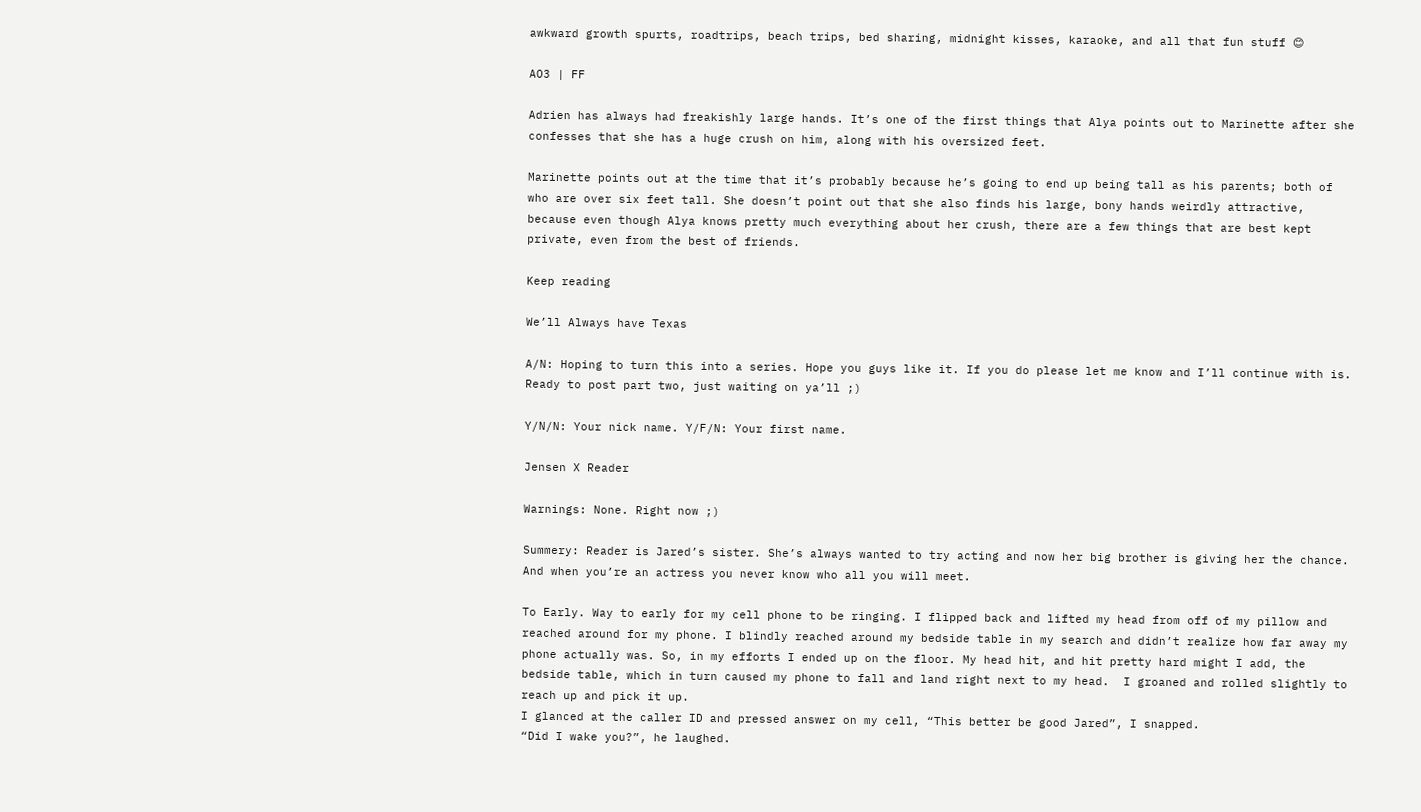awkward growth spurts, roadtrips, beach trips, bed sharing, midnight kisses, karaoke, and all that fun stuff 😊

AO3 | FF

Adrien has always had freakishly large hands. It’s one of the first things that Alya points out to Marinette after she confesses that she has a huge crush on him, along with his oversized feet.

Marinette points out at the time that it’s probably because he’s going to end up being tall as his parents; both of who are over six feet tall. She doesn’t point out that she also finds his large, bony hands weirdly attractive, because even though Alya knows pretty much everything about her crush, there are a few things that are best kept private, even from the best of friends.

Keep reading

We’ll Always have Texas

A/N: Hoping to turn this into a series. Hope you guys like it. If you do please let me know and I’ll continue with is. Ready to post part two, just waiting on ya’ll ;)

Y/N/N: Your nick name. Y/F/N: Your first name.

Jensen X Reader

Warnings: None. Right now ;)

Summery: Reader is Jared’s sister. She’s always wanted to try acting and now her big brother is giving her the chance. And when you’re an actress you never know who all you will meet.

To Early. Way to early for my cell phone to be ringing. I flipped back and lifted my head from off of my pillow and reached around for my phone. I blindly reached around my bedside table in my search and didn’t realize how far away my phone actually was. So, in my efforts I ended up on the floor. My head hit, and hit pretty hard might I add, the bedside table, which in turn caused my phone to fall and land right next to my head.  I groaned and rolled slightly to reach up and pick it up.
I glanced at the caller ID and pressed answer on my cell, “This better be good Jared”, I snapped.
“Did I wake you?”, he laughed.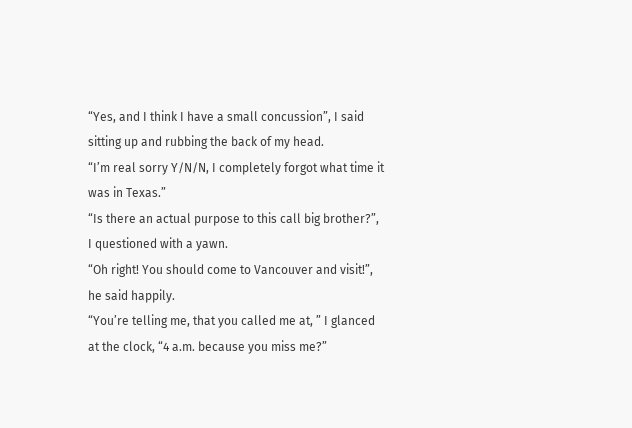“Yes, and I think I have a small concussion”, I said sitting up and rubbing the back of my head.
“I’m real sorry Y/N/N, I completely forgot what time it was in Texas.”
“Is there an actual purpose to this call big brother?”, I questioned with a yawn.
“Oh right! You should come to Vancouver and visit!”, he said happily.
“You’re telling me, that you called me at, ” I glanced at the clock, “4 a.m. because you miss me?”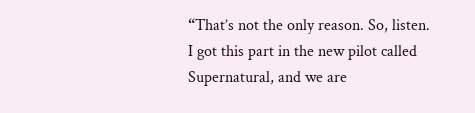“That’s not the only reason. So, listen. I got this part in the new pilot called Supernatural, and we are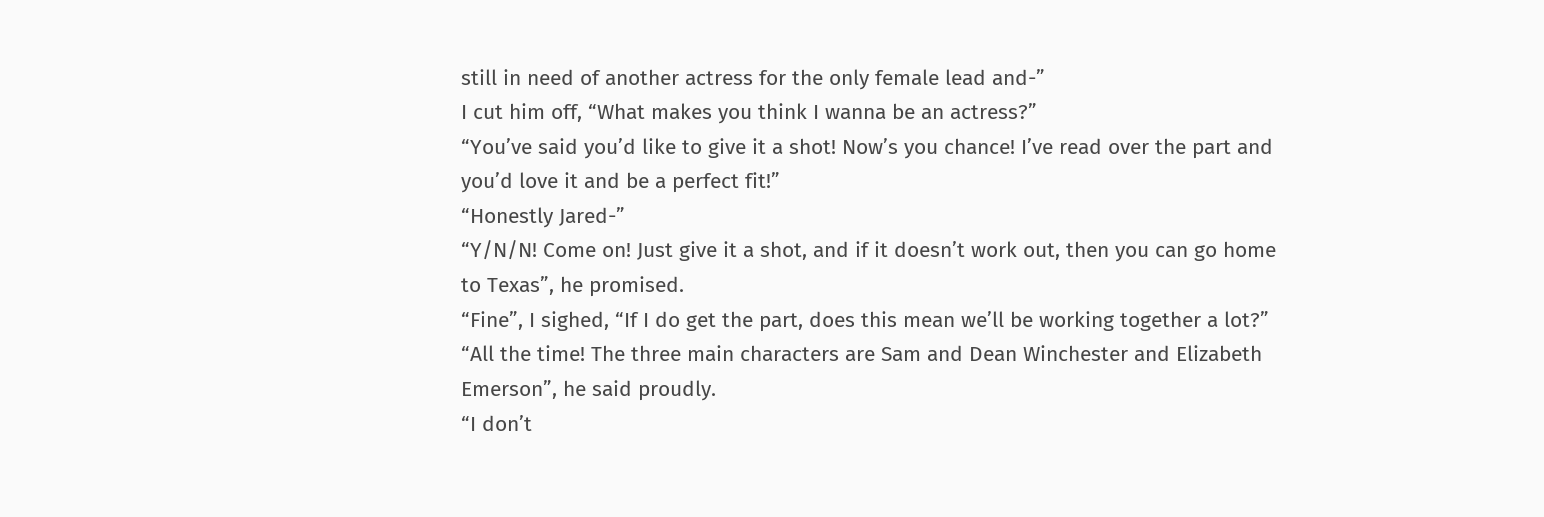still in need of another actress for the only female lead and-”
I cut him off, “What makes you think I wanna be an actress?”
“You’ve said you’d like to give it a shot! Now’s you chance! I’ve read over the part and you’d love it and be a perfect fit!”
“Honestly Jared-”
“Y/N/N! Come on! Just give it a shot, and if it doesn’t work out, then you can go home to Texas”, he promised.
“Fine”, I sighed, “If I do get the part, does this mean we’ll be working together a lot?”
“All the time! The three main characters are Sam and Dean Winchester and Elizabeth Emerson”, he said proudly.
“I don’t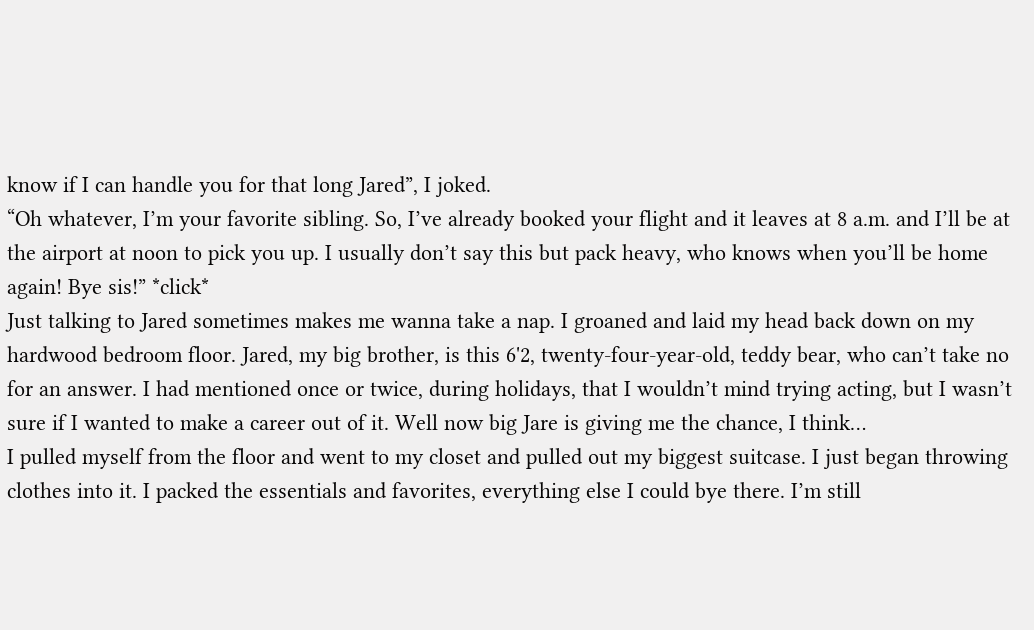know if I can handle you for that long Jared”, I joked.
“Oh whatever, I’m your favorite sibling. So, I’ve already booked your flight and it leaves at 8 a.m. and I’ll be at the airport at noon to pick you up. I usually don’t say this but pack heavy, who knows when you’ll be home again! Bye sis!” *click*
Just talking to Jared sometimes makes me wanna take a nap. I groaned and laid my head back down on my hardwood bedroom floor. Jared, my big brother, is this 6'2, twenty-four-year-old, teddy bear, who can’t take no for an answer. I had mentioned once or twice, during holidays, that I wouldn’t mind trying acting, but I wasn’t sure if I wanted to make a career out of it. Well now big Jare is giving me the chance, I think…
I pulled myself from the floor and went to my closet and pulled out my biggest suitcase. I just began throwing clothes into it. I packed the essentials and favorites, everything else I could bye there. I’m still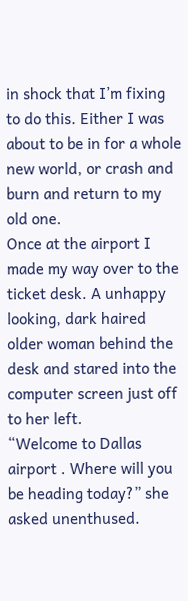in shock that I’m fixing to do this. Either I was about to be in for a whole new world, or crash and burn and return to my old one.
Once at the airport I made my way over to the ticket desk. A unhappy looking, dark haired older woman behind the desk and stared into the computer screen just off to her left.
“Welcome to Dallas airport . Where will you be heading today?” she asked unenthused.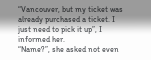“Vancouver, but my ticket was already purchased a ticket. I just need to pick it up”, I informed her.
“Name?”, she asked not even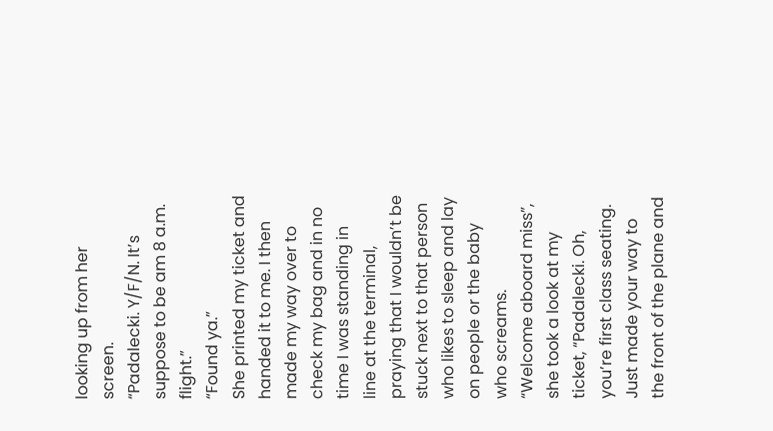looking up from her screen.
“Padalecki. Y/F/N. It’s suppose to be am 8 a.m. flight.”
“Found ya.”
She printed my ticket and handed it to me. I then made my way over to check my bag and in no time I was standing in line at the terminal, praying that I wouldn’t be stuck next to that person who likes to sleep and lay on people or the baby who screams.
“Welcome aboard miss”, she took a look at my ticket, “Padalecki. Oh, you’re first class seating. Just made your way to the front of the plane and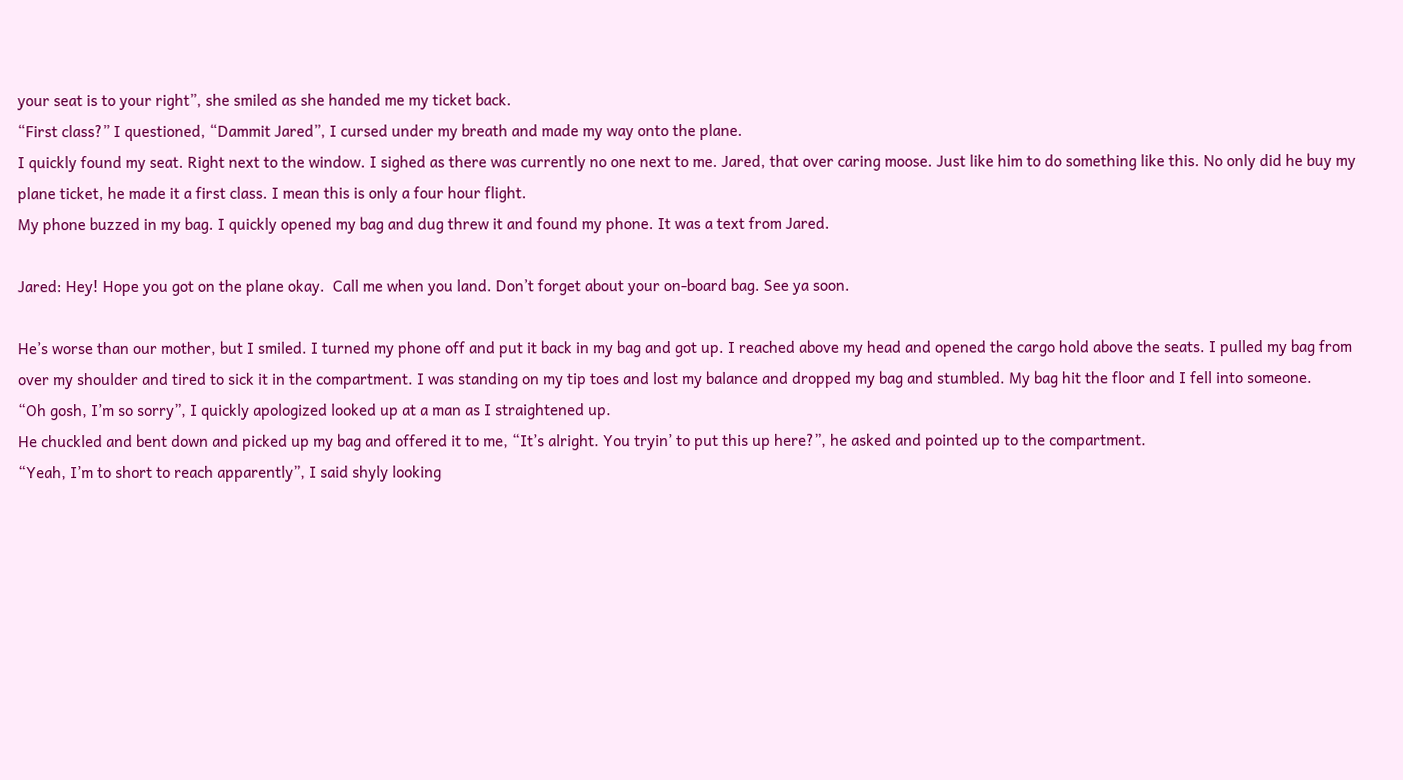your seat is to your right”, she smiled as she handed me my ticket back.
“First class?” I questioned, “Dammit Jared”, I cursed under my breath and made my way onto the plane.
I quickly found my seat. Right next to the window. I sighed as there was currently no one next to me. Jared, that over caring moose. Just like him to do something like this. No only did he buy my plane ticket, he made it a first class. I mean this is only a four hour flight.
My phone buzzed in my bag. I quickly opened my bag and dug threw it and found my phone. It was a text from Jared.

Jared: Hey! Hope you got on the plane okay.  Call me when you land. Don’t forget about your on-board bag. See ya soon.

He’s worse than our mother, but I smiled. I turned my phone off and put it back in my bag and got up. I reached above my head and opened the cargo hold above the seats. I pulled my bag from over my shoulder and tired to sick it in the compartment. I was standing on my tip toes and lost my balance and dropped my bag and stumbled. My bag hit the floor and I fell into someone.
“Oh gosh, I’m so sorry”, I quickly apologized looked up at a man as I straightened up.
He chuckled and bent down and picked up my bag and offered it to me, “It’s alright. You tryin’ to put this up here?”, he asked and pointed up to the compartment.
“Yeah, I’m to short to reach apparently”, I said shyly looking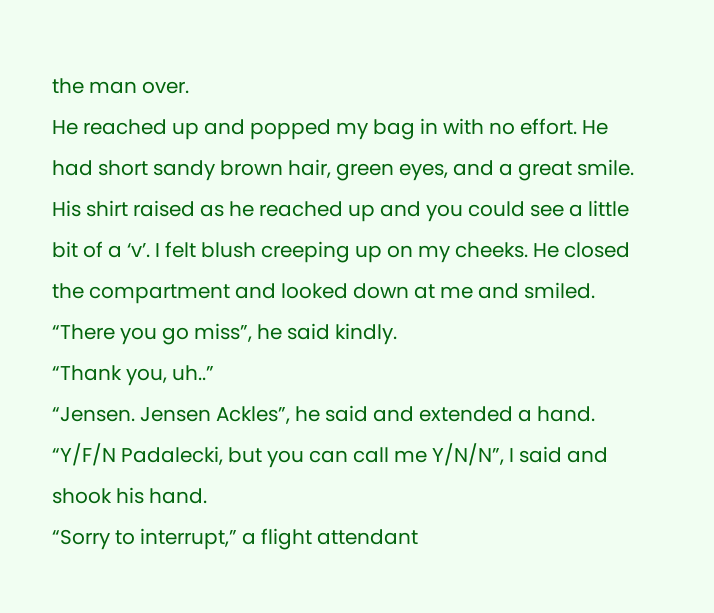the man over.
He reached up and popped my bag in with no effort. He had short sandy brown hair, green eyes, and a great smile. His shirt raised as he reached up and you could see a little bit of a ‘v’. I felt blush creeping up on my cheeks. He closed the compartment and looked down at me and smiled.
“There you go miss”, he said kindly.
“Thank you, uh..”
“Jensen. Jensen Ackles”, he said and extended a hand.
“Y/F/N Padalecki, but you can call me Y/N/N”, I said and shook his hand.
“Sorry to interrupt,” a flight attendant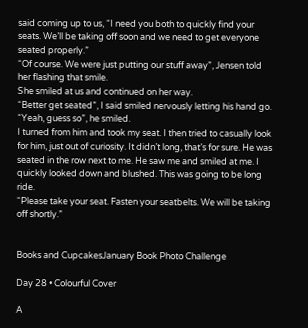said coming up to us, “I need you both to quickly find your seats. We’ll be taking off soon and we need to get everyone seated properly.”
“Of course. We were just putting our stuff away”, Jensen told her flashing that smile.
She smiled at us and continued on her way.
“Better get seated”, I said smiled nervously letting his hand go.
“Yeah, guess so”, he smiled.
I turned from him and took my seat. I then tried to casually look for him, just out of curiosity. It didn’t long, that’s for sure. He was seated in the row next to me. He saw me and smiled at me. I quickly looked down and blushed. This was going to be long ride.
“Please take your seat. Fasten your seatbelts. We will be taking off shortly.”


Books and CupcakesJanuary Book Photo Challenge

Day 28 • Colourful Cover

A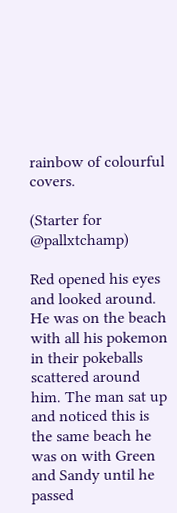rainbow of colourful covers.

(Starter for @pallxtchamp)

Red opened his eyes and looked around. He was on the beach with all his pokemon in their pokeballs scattered around him. The man sat up and noticed this is the same beach he was on with Green and Sandy until he passed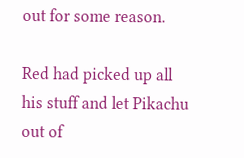out for some reason.

Red had picked up all his stuff and let Pikachu out of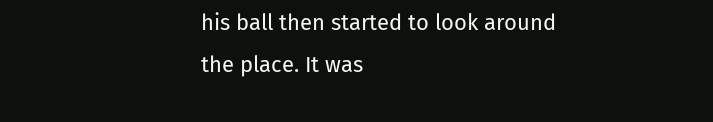his ball then started to look around the place. It was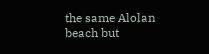the same Alolan beach but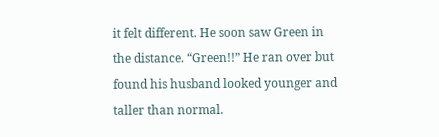it felt different. He soon saw Green in the distance. “Green!!” He ran over but found his husband looked younger and taller than normal.